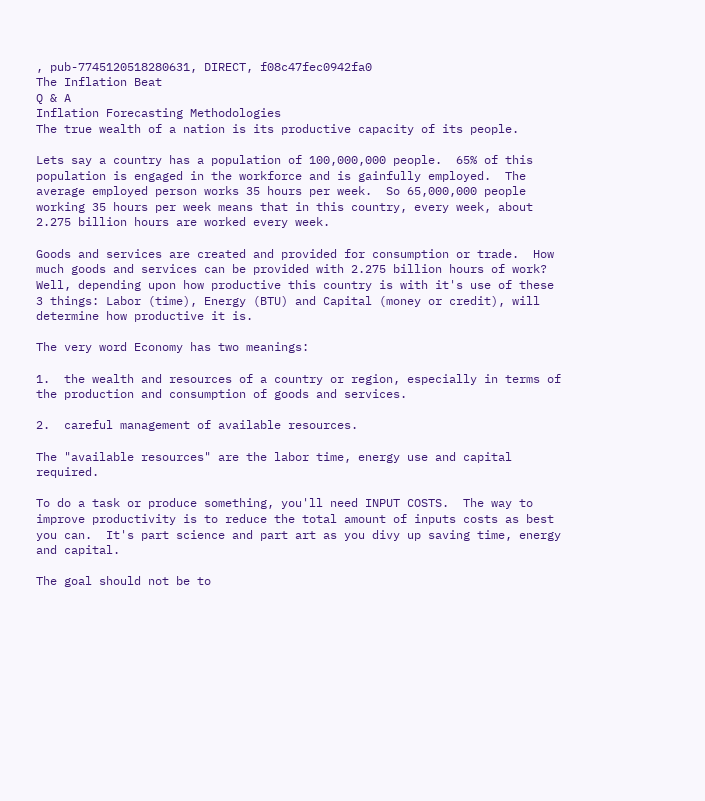, pub-7745120518280631, DIRECT, f08c47fec0942fa0
The Inflation Beat
Q & A
Inflation Forecasting Methodologies
The true wealth of a nation is its productive capacity of its people.

Lets say a country has a population of 100,000,000 people.  65% of this population is engaged in the workforce and is gainfully employed.  The average employed person works 35 hours per week.  So 65,000,000 people working 35 hours per week means that in this country, every week, about 2.275 billion hours are worked every week.

Goods and services are created and provided for consumption or trade.  How much goods and services can be provided with 2.275 billion hours of work? Well, depending upon how productive this country is with it's use of these 3 things: Labor (time), Energy (BTU) and Capital (money or credit), will determine how productive it is.

The very word Economy has two meanings:

1.  the wealth and resources of a country or region, especially in terms of the production and consumption of goods and services.

2.  careful management of available resources.

The "available resources" are the labor time, energy use and capital required.

To do a task or produce something, you'll need INPUT COSTS.  The way to improve productivity is to reduce the total amount of inputs costs as best you can.  It's part science and part art as you divy up saving time, energy and capital.

The goal should not be to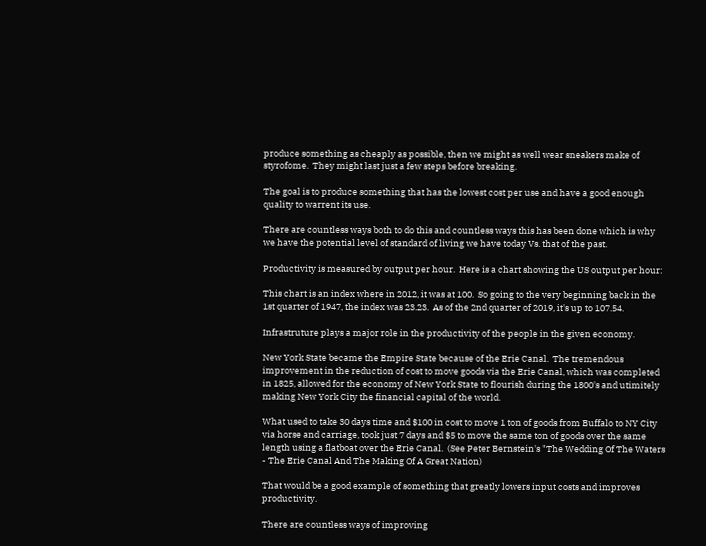produce something as cheaply as possible, then we might as well wear sneakers make of styrofome.  They might last just a few steps before breaking.

The goal is to produce something that has the lowest cost per use and have a good enough quality to warrent its use.

There are countless ways both to do this and countless ways this has been done which is why we have the potential level of standard of living we have today Vs. that of the past.

Productivity is measured by output per hour.  Here is a chart showing the US output per hour:

This chart is an index where in 2012, it was at 100.  So going to the very beginning back in the 1st quarter of 1947, the index was 23.23.  As of the 2nd quarter of 2019, it's up to 107.54.

Infrastruture plays a major role in the productivity of the people in the given economy.

New York State became the Empire State because of the Erie Canal.  The tremendous improvement in the reduction of cost to move goods via the Erie Canal, which was completed in 1825, allowed for the economy of New York State to flourish during the 1800's and utimitely making New York City the financial capital of the world.

What used to take 30 days time and $100 in cost to move 1 ton of goods from Buffalo to NY City via horse and carriage, took just 7 days and $5 to move the same ton of goods over the same length using a flatboat over the Erie Canal.  (See Peter Bernstein's "The Wedding Of The Waters - The Erie Canal And The Making Of A Great Nation)

That would be a good example of something that greatly lowers input costs and improves productivity.

There are countless ways of improving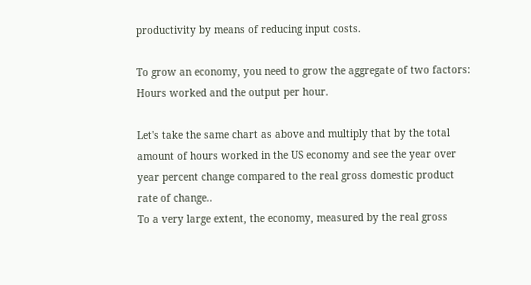productivity by means of reducing input costs.

To grow an economy, you need to grow the aggregate of two factors: Hours worked and the output per hour.

Let's take the same chart as above and multiply that by the total amount of hours worked in the US economy and see the year over year percent change compared to the real gross domestic product rate of change..
To a very large extent, the economy, measured by the real gross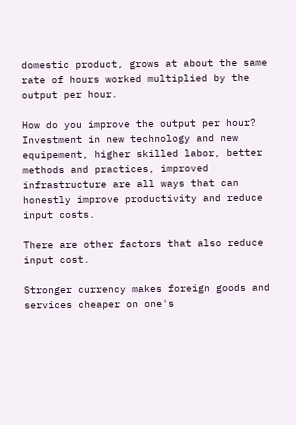domestic product, grows at about the same rate of hours worked multiplied by the output per hour.

How do you improve the output per hour?   Investment in new technology and new equipement, higher skilled labor, better methods and practices, improved infrastructure are all ways that can honestly improve productivity and reduce input costs.

There are other factors that also reduce input cost.

Stronger currency makes foreign goods and services cheaper on one's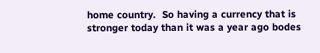home country.  So having a currency that is stronger today than it was a year ago bodes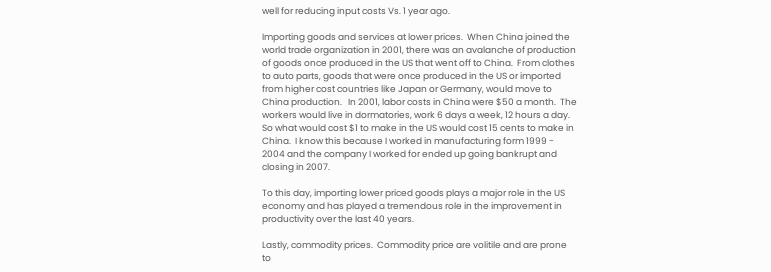well for reducing input costs Vs. 1 year ago.

Importing goods and services at lower prices.  When China joined the world trade organization in 2001, there was an avalanche of production of goods once produced in the US that went off to China.  From clothes to auto parts, goods that were once produced in the US or imported from higher cost countries like Japan or Germany, would move to China production.   In 2001, labor costs in China were $50 a month.  The workers would live in dormatories, work 6 days a week, 12 hours a day.  So what would cost $1 to make in the US would cost 15 cents to make in China.  I know this because I worked in manufacturing form 1999 - 2004 and the company I worked for ended up going bankrupt and closing in 2007.

To this day, importing lower priced goods plays a major role in the US economy and has played a tremendous role in the improvement in productivity over the last 40 years.

Lastly, commodity prices.  Commodity price are volitile and are prone to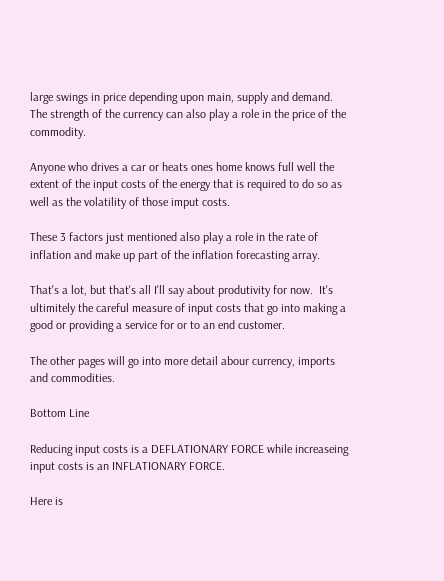large swings in price depending upon main, supply and demand.  The strength of the currency can also play a role in the price of the commodity.

Anyone who drives a car or heats ones home knows full well the extent of the input costs of the energy that is required to do so as well as the volatility of those imput costs.

These 3 factors just mentioned also play a role in the rate of inflation and make up part of the inflation forecasting array.

That's a lot, but that's all I'll say about produtivity for now.  It's ultimitely the careful measure of input costs that go into making a good or providing a service for or to an end customer.

The other pages will go into more detail abour currency, imports and commodities.

Bottom Line

Reducing input costs is a DEFLATIONARY FORCE while increaseing input costs is an INFLATIONARY FORCE.

Here is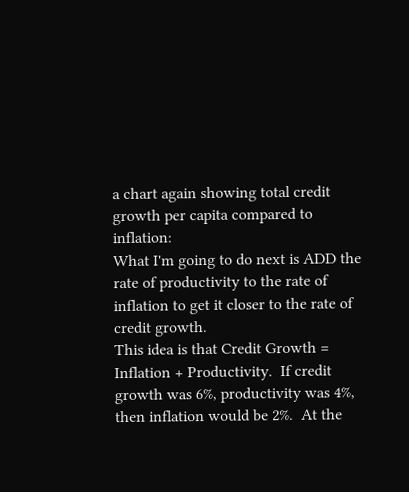a chart again showing total credit growth per capita compared to inflation:
What I'm going to do next is ADD the rate of productivity to the rate of inflation to get it closer to the rate of credit growth.
This idea is that Credit Growth = Inflation + Productivity.  If credit growth was 6%, productivity was 4%, then inflation would be 2%.  At the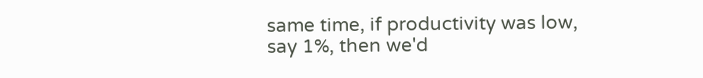same time, if productivity was low, say 1%, then we'd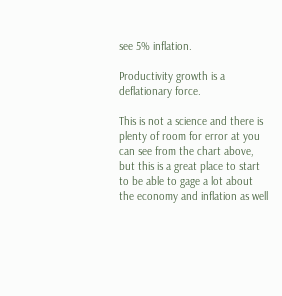see 5% inflation.

Productivity growth is a deflationary force.

This is not a science and there is plenty of room for error at you can see from the chart above, but this is a great place to start to be able to gage a lot about the economy and inflation as well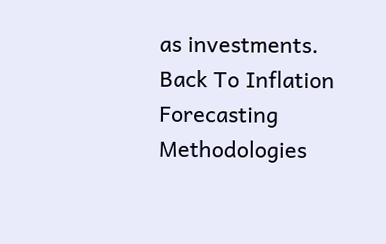as investments.
Back To Inflation Forecasting Methodologies